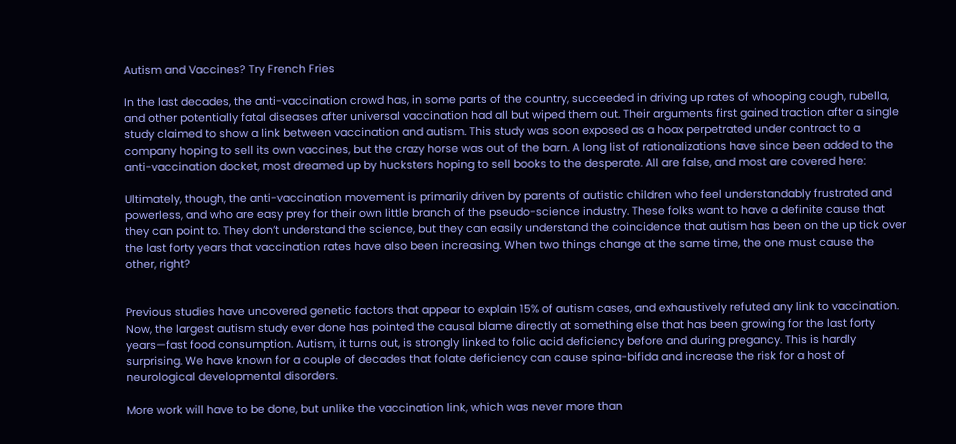Autism and Vaccines? Try French Fries

In the last decades, the anti-vaccination crowd has, in some parts of the country, succeeded in driving up rates of whooping cough, rubella, and other potentially fatal diseases after universal vaccination had all but wiped them out. Their arguments first gained traction after a single study claimed to show a link between vaccination and autism. This study was soon exposed as a hoax perpetrated under contract to a company hoping to sell its own vaccines, but the crazy horse was out of the barn. A long list of rationalizations have since been added to the anti-vaccination docket, most dreamed up by hucksters hoping to sell books to the desperate. All are false, and most are covered here:

Ultimately, though, the anti-vaccination movement is primarily driven by parents of autistic children who feel understandably frustrated and powerless, and who are easy prey for their own little branch of the pseudo-science industry. These folks want to have a definite cause that they can point to. They don’t understand the science, but they can easily understand the coincidence that autism has been on the up tick over the last forty years that vaccination rates have also been increasing. When two things change at the same time, the one must cause the other, right?


Previous studies have uncovered genetic factors that appear to explain 15% of autism cases, and exhaustively refuted any link to vaccination. Now, the largest autism study ever done has pointed the causal blame directly at something else that has been growing for the last forty years—fast food consumption. Autism, it turns out, is strongly linked to folic acid deficiency before and during pregancy. This is hardly surprising. We have known for a couple of decades that folate deficiency can cause spina-bifida and increase the risk for a host of neurological developmental disorders.

More work will have to be done, but unlike the vaccination link, which was never more than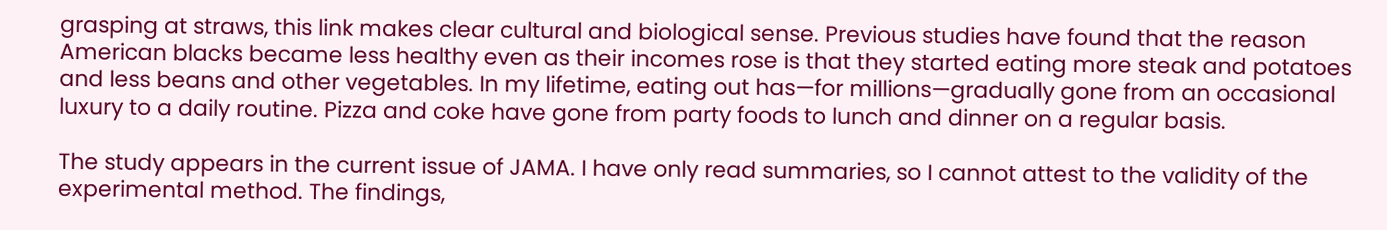grasping at straws, this link makes clear cultural and biological sense. Previous studies have found that the reason American blacks became less healthy even as their incomes rose is that they started eating more steak and potatoes and less beans and other vegetables. In my lifetime, eating out has—for millions—gradually gone from an occasional luxury to a daily routine. Pizza and coke have gone from party foods to lunch and dinner on a regular basis.

The study appears in the current issue of JAMA. I have only read summaries, so I cannot attest to the validity of the experimental method. The findings,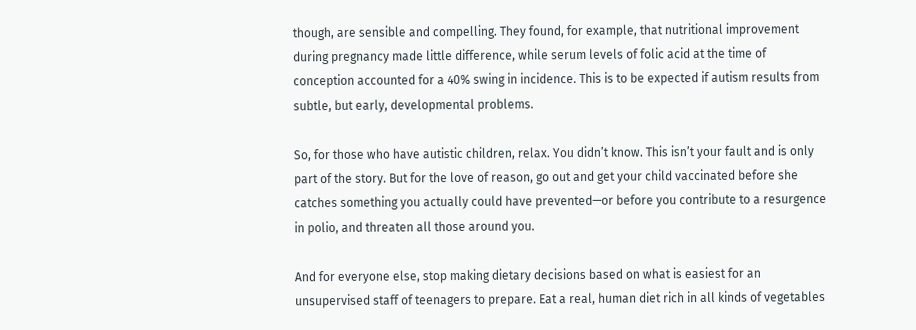though, are sensible and compelling. They found, for example, that nutritional improvement during pregnancy made little difference, while serum levels of folic acid at the time of conception accounted for a 40% swing in incidence. This is to be expected if autism results from subtle, but early, developmental problems.

So, for those who have autistic children, relax. You didn’t know. This isn’t your fault and is only part of the story. But for the love of reason, go out and get your child vaccinated before she catches something you actually could have prevented—or before you contribute to a resurgence in polio, and threaten all those around you.

And for everyone else, stop making dietary decisions based on what is easiest for an unsupervised staff of teenagers to prepare. Eat a real, human diet rich in all kinds of vegetables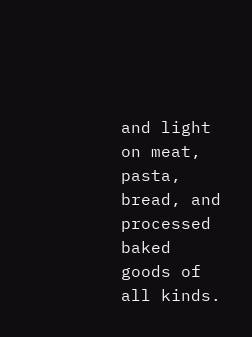and light on meat, pasta, bread, and processed baked goods of all kinds.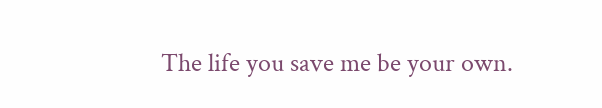The life you save me be your own.